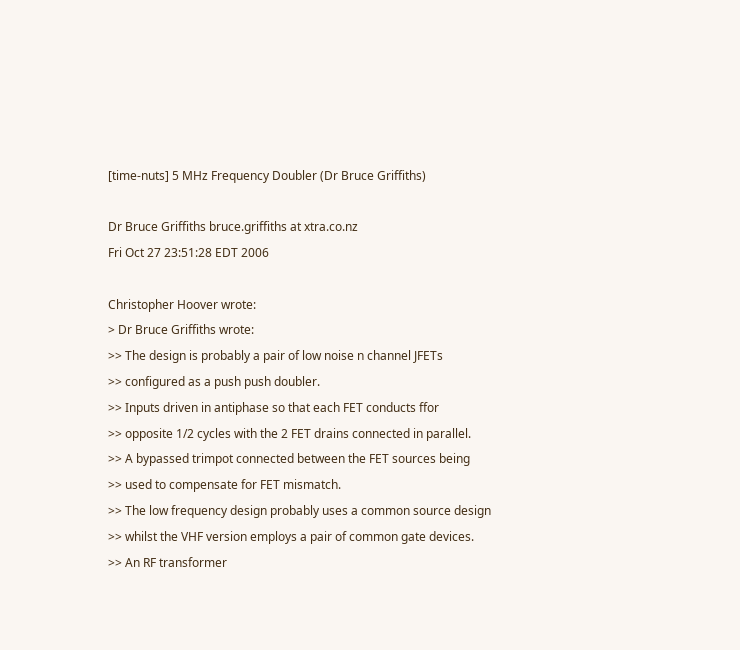[time-nuts] 5 MHz Frequency Doubler (Dr Bruce Griffiths)

Dr Bruce Griffiths bruce.griffiths at xtra.co.nz
Fri Oct 27 23:51:28 EDT 2006

Christopher Hoover wrote:
> Dr Bruce Griffiths wrote:
>> The design is probably a pair of low noise n channel JFETs
>> configured as a push push doubler.
>> Inputs driven in antiphase so that each FET conducts ffor
>> opposite 1/2 cycles with the 2 FET drains connected in parallel.
>> A bypassed trimpot connected between the FET sources being
>> used to compensate for FET mismatch.
>> The low frequency design probably uses a common source design
>> whilst the VHF version employs a pair of common gate devices.
>> An RF transformer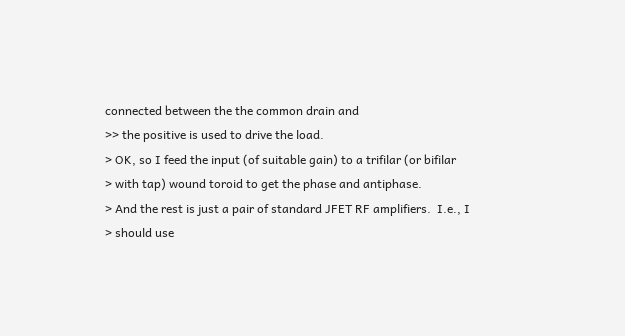connected between the the common drain and
>> the positive is used to drive the load.
> OK, so I feed the input (of suitable gain) to a trifilar (or bifilar
> with tap) wound toroid to get the phase and antiphase.
> And the rest is just a pair of standard JFET RF amplifiers.  I.e., I
> should use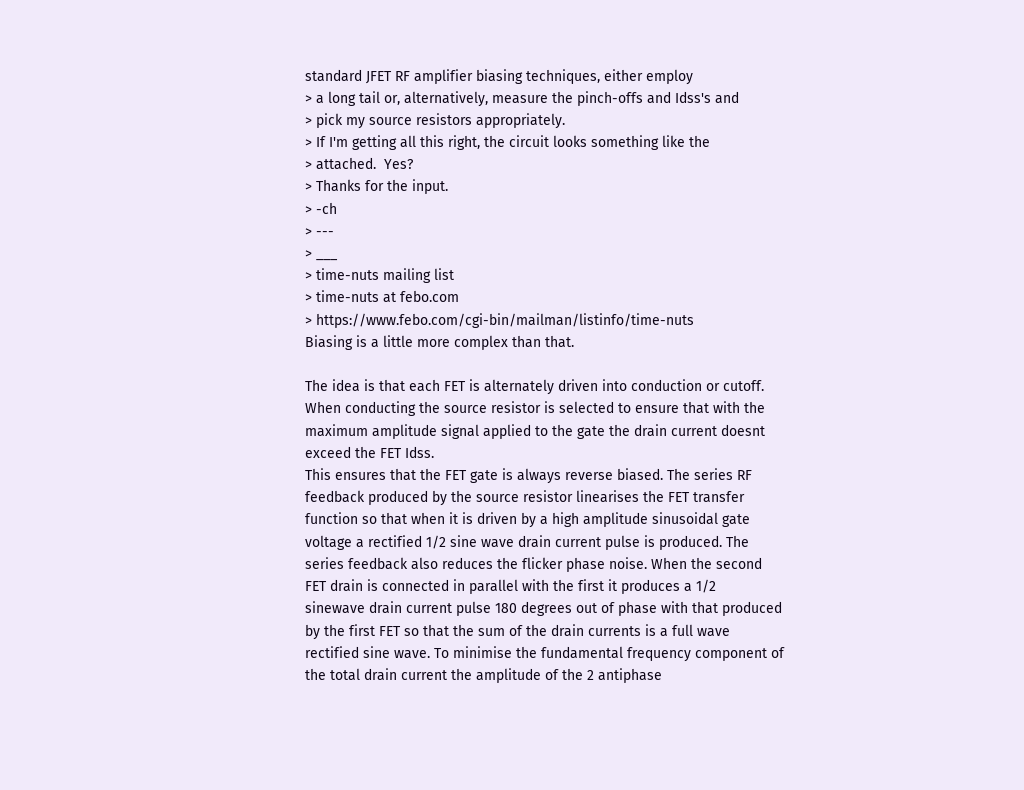standard JFET RF amplifier biasing techniques, either employ
> a long tail or, alternatively, measure the pinch-offs and Idss's and
> pick my source resistors appropriately.
> If I'm getting all this right, the circuit looks something like the
> attached.  Yes?
> Thanks for the input.
> -ch
> ---
> ___
> time-nuts mailing list
> time-nuts at febo.com
> https://www.febo.com/cgi-bin/mailman/listinfo/time-nuts
Biasing is a little more complex than that.

The idea is that each FET is alternately driven into conduction or cutoff.
When conducting the source resistor is selected to ensure that with the
maximum amplitude signal applied to the gate the drain current doesnt
exceed the FET Idss.
This ensures that the FET gate is always reverse biased. The series RF
feedback produced by the source resistor linearises the FET transfer
function so that when it is driven by a high amplitude sinusoidal gate
voltage a rectified 1/2 sine wave drain current pulse is produced. The
series feedback also reduces the flicker phase noise. When the second
FET drain is connected in parallel with the first it produces a 1/2
sinewave drain current pulse 180 degrees out of phase with that produced
by the first FET so that the sum of the drain currents is a full wave
rectified sine wave. To minimise the fundamental frequency component of
the total drain current the amplitude of the 2 antiphase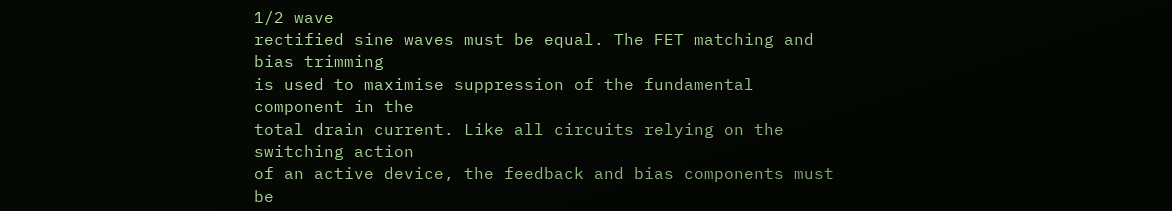1/2 wave
rectified sine waves must be equal. The FET matching and bias trimming
is used to maximise suppression of the fundamental component in the
total drain current. Like all circuits relying on the switching action
of an active device, the feedback and bias components must be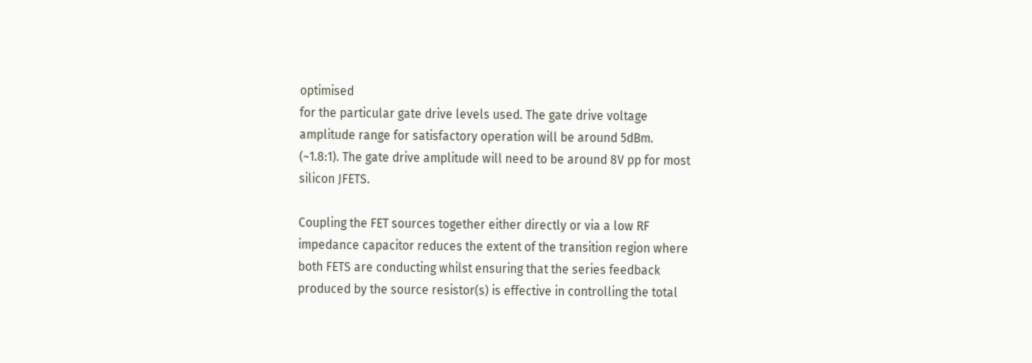optimised
for the particular gate drive levels used. The gate drive voltage
amplitude range for satisfactory operation will be around 5dBm.
(~1.8:1). The gate drive amplitude will need to be around 8V pp for most
silicon JFETS.

Coupling the FET sources together either directly or via a low RF
impedance capacitor reduces the extent of the transition region where
both FETS are conducting whilst ensuring that the series feedback
produced by the source resistor(s) is effective in controlling the total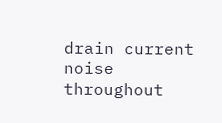drain current noise throughout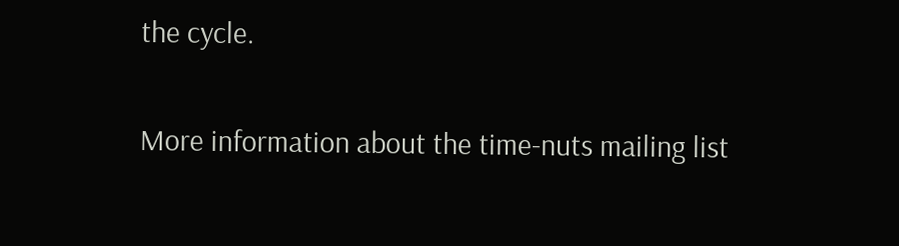the cycle.


More information about the time-nuts mailing list